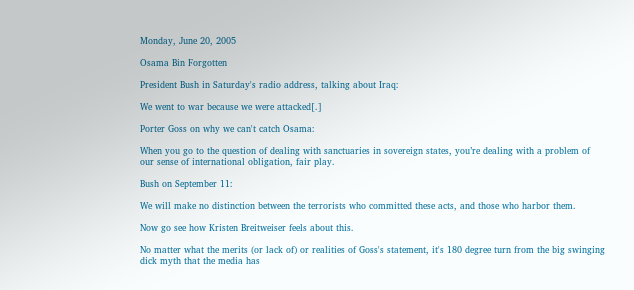Monday, June 20, 2005

Osama Bin Forgotten

President Bush in Saturday's radio address, talking about Iraq:

We went to war because we were attacked[.]

Porter Goss on why we can't catch Osama:

When you go to the question of dealing with sanctuaries in sovereign states, you’re dealing with a problem of our sense of international obligation, fair play.

Bush on September 11:

We will make no distinction between the terrorists who committed these acts, and those who harbor them.

Now go see how Kristen Breitweiser feels about this.

No matter what the merits (or lack of) or realities of Goss's statement, it's 180 degree turn from the big swinging dick myth that the media has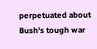perpetuated about Bush's tough war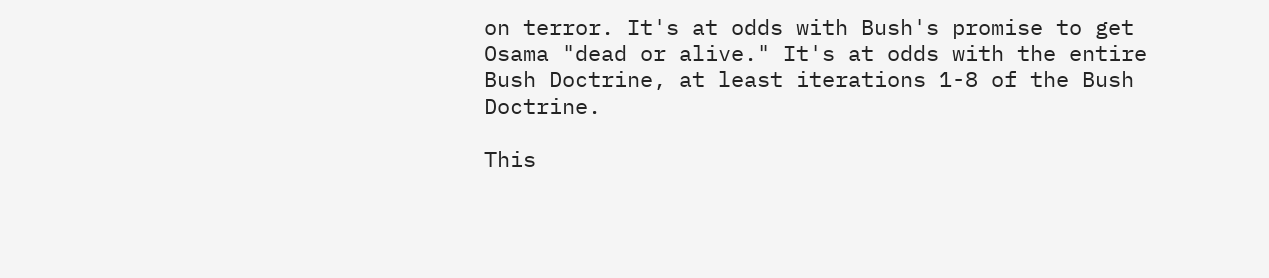on terror. It's at odds with Bush's promise to get Osama "dead or alive." It's at odds with the entire Bush Doctrine, at least iterations 1-8 of the Bush Doctrine.

This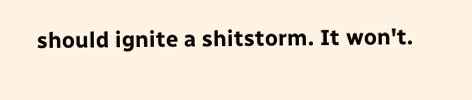should ignite a shitstorm. It won't.